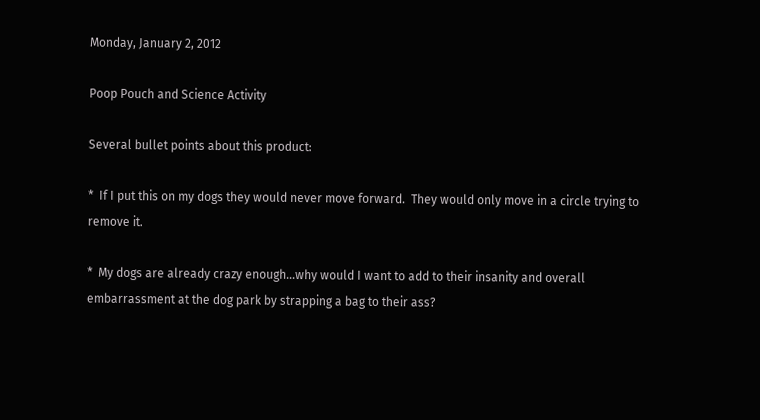Monday, January 2, 2012

Poop Pouch and Science Activity

Several bullet points about this product:

*  If I put this on my dogs they would never move forward.  They would only move in a circle trying to remove it.

*  My dogs are already crazy enough…why would I want to add to their insanity and overall embarrassment at the dog park by strapping a bag to their ass?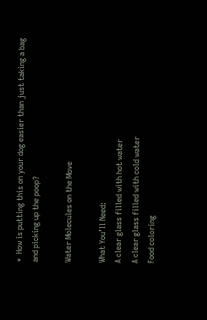*  How is putting this on your dog easier than just taking a bag and picking up the poop?

Water Molecules on the Move

What You’ll Need:
A clear glass filled with hot water
A clear glass filled with cold water
Food coloring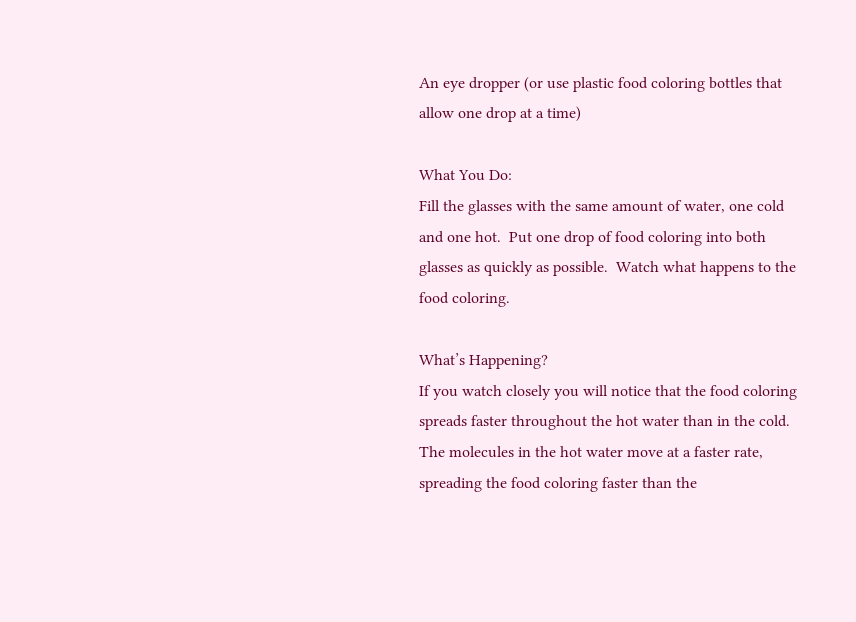An eye dropper (or use plastic food coloring bottles that allow one drop at a time)

What You Do:
Fill the glasses with the same amount of water, one cold and one hot.  Put one drop of food coloring into both glasses as quickly as possible.  Watch what happens to the food coloring.

What’s Happening?
If you watch closely you will notice that the food coloring spreads faster throughout the hot water than in the cold.  The molecules in the hot water move at a faster rate, spreading the food coloring faster than the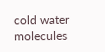cold water molecules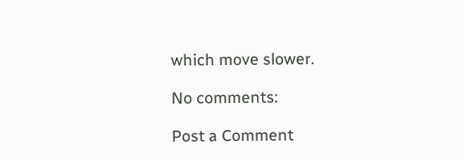which move slower.

No comments:

Post a Comment